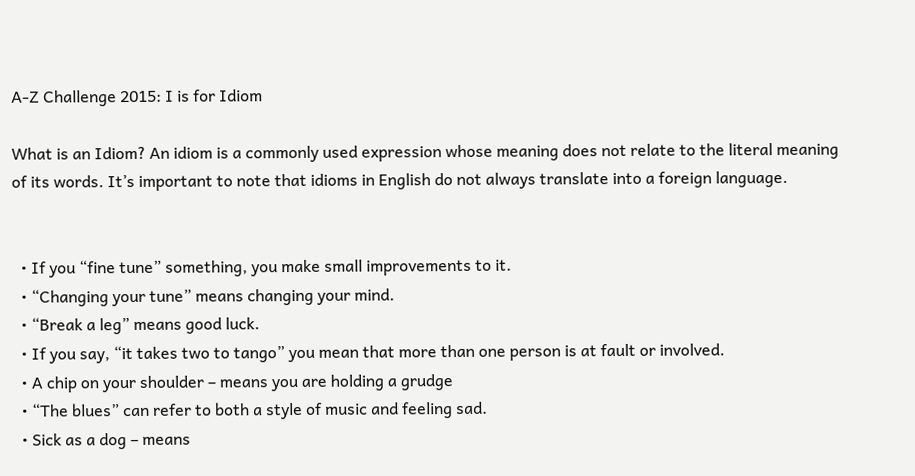A-Z Challenge 2015: I is for Idiom

What is an Idiom? An idiom is a commonly used expression whose meaning does not relate to the literal meaning of its words. It’s important to note that idioms in English do not always translate into a foreign language.


  • If you “fine tune” something, you make small improvements to it.
  • “Changing your tune” means changing your mind.
  • “Break a leg” means good luck.
  • If you say, “it takes two to tango” you mean that more than one person is at fault or involved.
  • A chip on your shoulder – means you are holding a grudge
  • “The blues” can refer to both a style of music and feeling sad.
  • Sick as a dog – means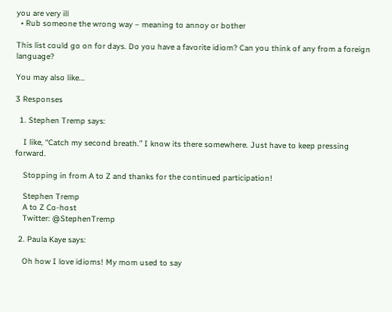you are very ill
  • Rub someone the wrong way – meaning to annoy or bother

This list could go on for days. Do you have a favorite idiom? Can you think of any from a foreign language?

You may also like...

3 Responses

  1. Stephen Tremp says:

    I like, “Catch my second breath.” I know its there somewhere. Just have to keep pressing forward.

    Stopping in from A to Z and thanks for the continued participation!

    Stephen Tremp
    A to Z Co-host
    Twitter: @StephenTremp

  2. Paula Kaye says:

    Oh how I love idioms! My mom used to say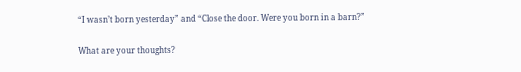“I wasn’t born yesterday” and “Close the door. Were you born in a barn?”

What are your thoughts?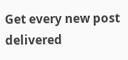Get every new post delivered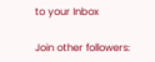to your Inbox

Join other followers: